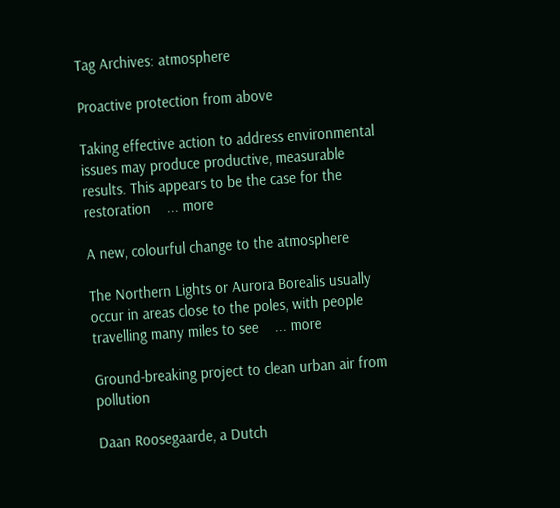Tag Archives: atmosphere

Proactive protection from above

Taking effective action to address environmental issues may produce productive, measurable results. This appears to be the case for the restoration    ... more

A new, colourful change to the atmosphere

The Northern Lights or Aurora Borealis usually occur in areas close to the poles, with people travelling many miles to see    ... more

Ground-breaking project to clean urban air from pollution

Daan Roosegaarde, a Dutch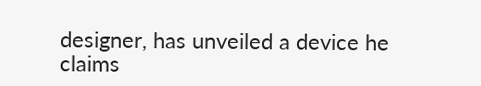designer, has unveiled a device he claims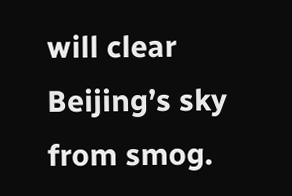will clear Beijing’s sky from smog.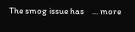The smog issue has    ... more